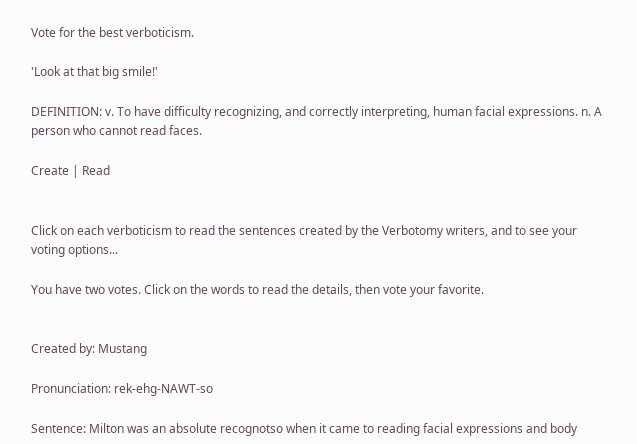Vote for the best verboticism.

'Look at that big smile!'

DEFINITION: v. To have difficulty recognizing, and correctly interpreting, human facial expressions. n. A person who cannot read faces.

Create | Read


Click on each verboticism to read the sentences created by the Verbotomy writers, and to see your voting options...

You have two votes. Click on the words to read the details, then vote your favorite.


Created by: Mustang

Pronunciation: rek-ehg-NAWT-so

Sentence: Milton was an absolute recognotso when it came to reading facial expressions and body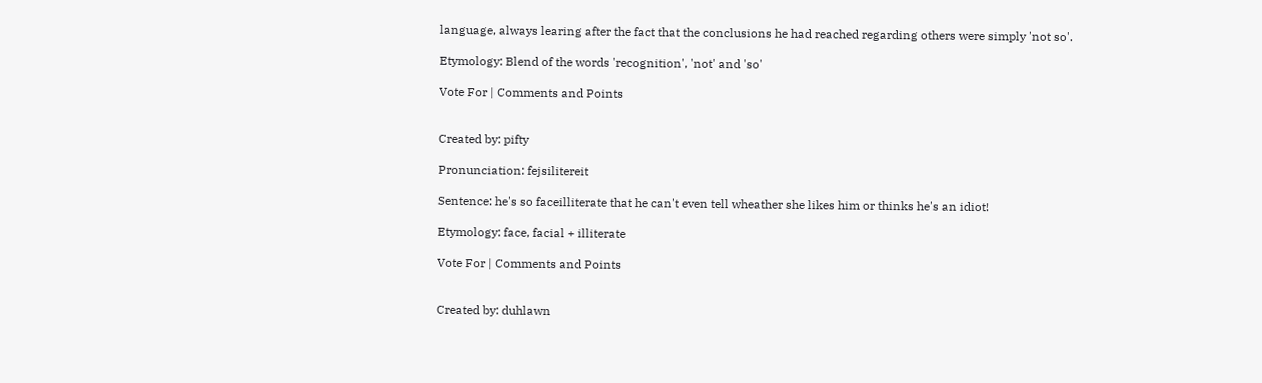language, always learing after the fact that the conclusions he had reached regarding others were simply 'not so'.

Etymology: Blend of the words 'recognition', 'not' and 'so'

Vote For | Comments and Points


Created by: pifty

Pronunciation: fejsilitereit

Sentence: he's so faceilliterate that he can't even tell wheather she likes him or thinks he's an idiot!

Etymology: face, facial + illiterate

Vote For | Comments and Points


Created by: duhlawn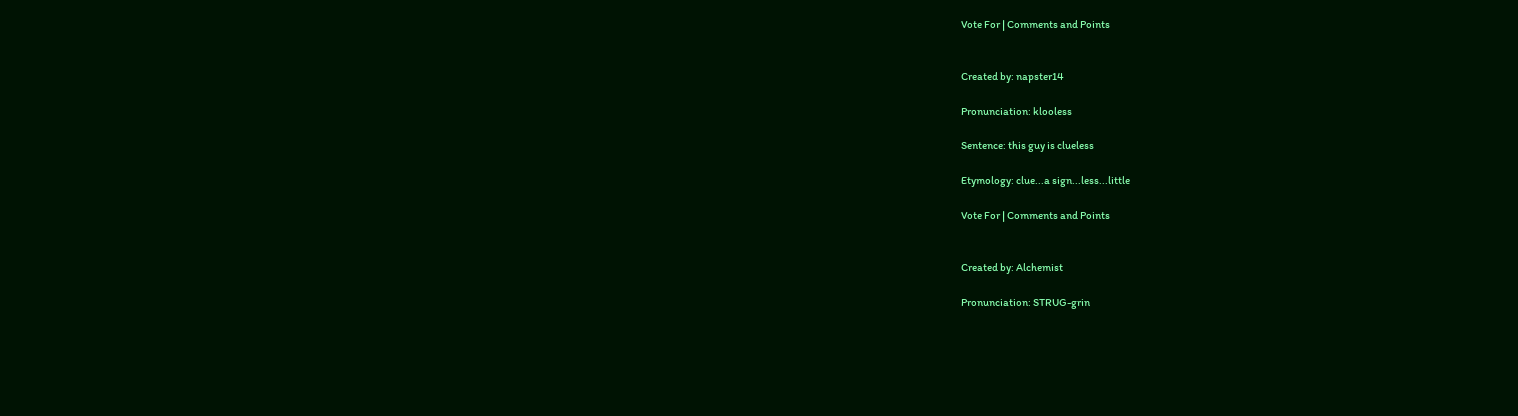Vote For | Comments and Points


Created by: napster14

Pronunciation: klooless

Sentence: this guy is clueless

Etymology: clue...a sign...less...little

Vote For | Comments and Points


Created by: Alchemist

Pronunciation: STRUG-grin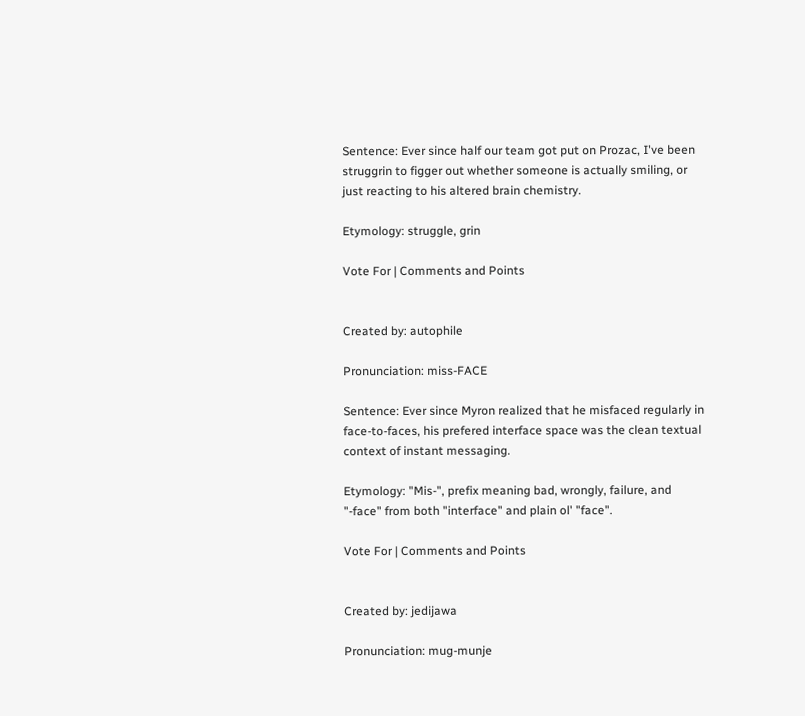Sentence: Ever since half our team got put on Prozac, I've been struggrin to figger out whether someone is actually smiling, or just reacting to his altered brain chemistry.

Etymology: struggle, grin

Vote For | Comments and Points


Created by: autophile

Pronunciation: miss-FACE

Sentence: Ever since Myron realized that he misfaced regularly in face-to-faces, his prefered interface space was the clean textual context of instant messaging.

Etymology: "Mis-", prefix meaning bad, wrongly, failure, and "-face" from both "interface" and plain ol' "face".

Vote For | Comments and Points


Created by: jedijawa

Pronunciation: mug-munje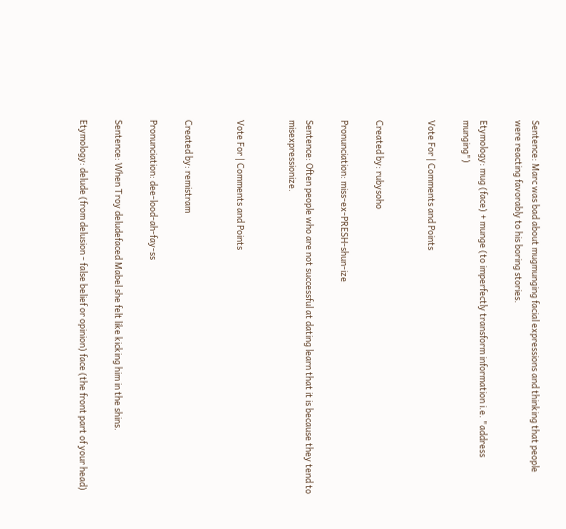Sentence: Marc was bad about mugmunging facial expressions and thinking that people were reacting favorably to his boring stories.

Etymology: mug (face) + munge (to imperfectly transform information i.e. "address munging")

Vote For | Comments and Points


Created by: rubysoho

Pronunciation: miss-ex-PRESH-shun-ize

Sentence: Often people who are not successful at dating learn that it is because they tend to misexpressionize.


Vote For | Comments and Points


Created by: remistram

Pronunciation: dee-lood-ah-fay-ss

Sentence: When Troy deludefaced Mabel she felt like kicking him in the shins.

Etymology: delude (from delusion - false belief or opinion) face (the front part of your head)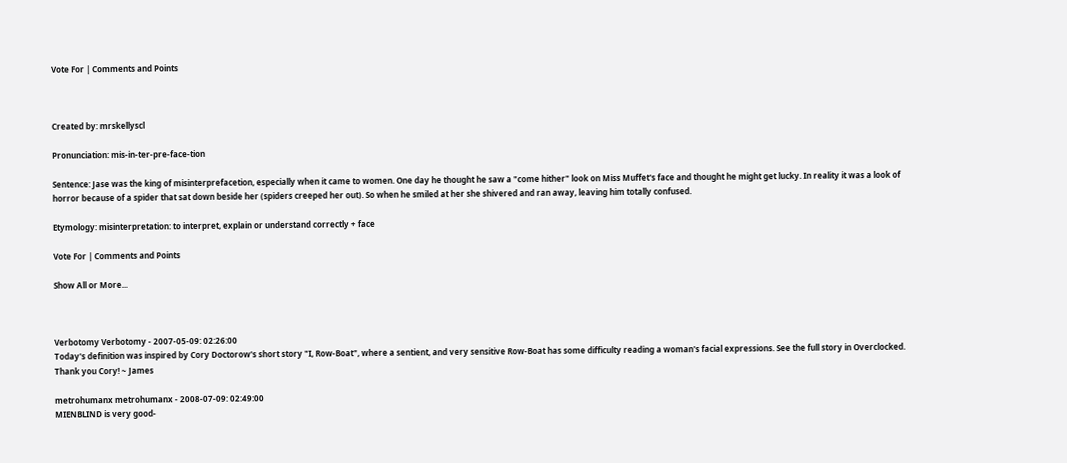Vote For | Comments and Points



Created by: mrskellyscl

Pronunciation: mis-in-ter-pre-face-tion

Sentence: Jase was the king of misinterprefacetion, especially when it came to women. One day he thought he saw a "come hither" look on Miss Muffet's face and thought he might get lucky. In reality it was a look of horror because of a spider that sat down beside her (spiders creeped her out). So when he smiled at her she shivered and ran away, leaving him totally confused.

Etymology: misinterpretation: to interpret, explain or understand correctly + face

Vote For | Comments and Points

Show All or More...



Verbotomy Verbotomy - 2007-05-09: 02:26:00
Today's definition was inspired by Cory Doctorow's short story "I, Row-Boat", where a sentient, and very sensitive Row-Boat has some difficulty reading a woman's facial expressions. See the full story in Overclocked. Thank you Cory! ~ James

metrohumanx metrohumanx - 2008-07-09: 02:49:00
MIENBLIND is very good-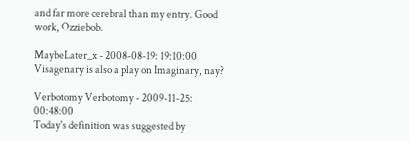and far more cerebral than my entry. Good work, Ozziebob.

MaybeLater_x - 2008-08-19: 19:10:00
Visagenary is also a play on Imaginary, nay?

Verbotomy Verbotomy - 2009-11-25: 00:48:00
Today's definition was suggested by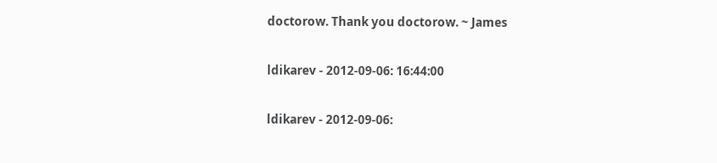doctorow. Thank you doctorow. ~ James

ldikarev - 2012-09-06: 16:44:00

ldikarev - 2012-09-06: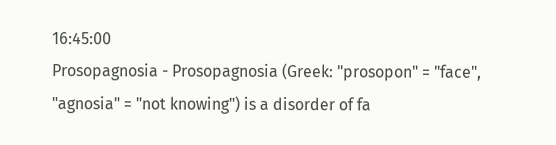16:45:00
Prosopagnosia - Prosopagnosia (Greek: "prosopon" = "face", "agnosia" = "not knowing") is a disorder of fa